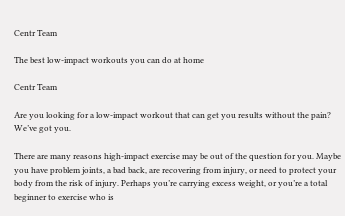Centr Team

The best low-impact workouts you can do at home

Centr Team

Are you looking for a low-impact workout that can get you results without the pain? We’ve got you.

There are many reasons high-impact exercise may be out of the question for you. Maybe you have problem joints, a bad back, are recovering from injury, or need to protect your body from the risk of injury. Perhaps you’re carrying excess weight, or you’re a total beginner to exercise who is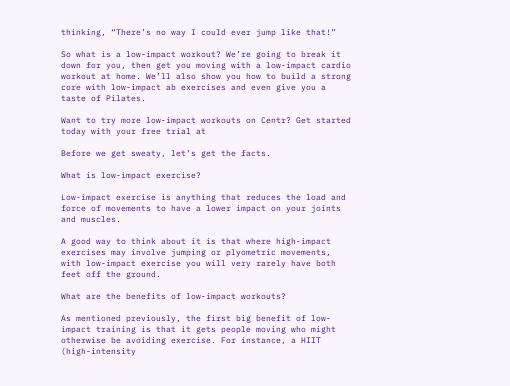thinking, “There’s no way I could ever jump like that!”

So what is a low-impact workout? We’re going to break it down for you, then get you moving with a low-impact cardio workout at home. We’ll also show you how to build a strong core with low-impact ab exercises and even give you a taste of Pilates.

Want to try more low-impact workouts on Centr? Get started today with your free trial at

Before we get sweaty, let’s get the facts.

What is low-impact exercise?

Low-impact exercise is anything that reduces the load and force of movements to have a lower impact on your joints and muscles.

A good way to think about it is that where high-impact exercises may involve jumping or plyometric movements, with low-impact exercise you will very rarely have both feet off the ground.

What are the benefits of low-impact workouts?

As mentioned previously, the first big benefit of low-impact training is that it gets people moving who might otherwise be avoiding exercise. For instance, a HIIT (high-intensity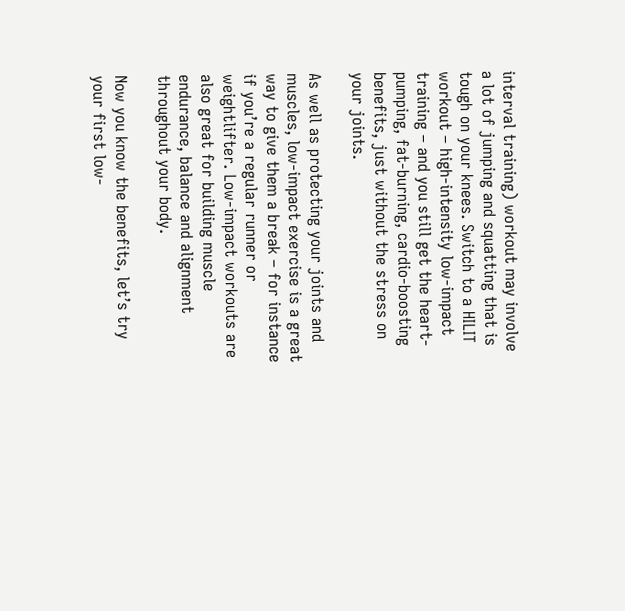interval training) workout may involve a lot of jumping and squatting that is tough on your knees. Switch to a HILIT workout – high-intensity low-impact training – and you still get the heart-pumping, fat-burning, cardio-boosting benefits, just without the stress on your joints.

As well as protecting your joints and muscles, low-impact exercise is a great way to give them a break – for instance if you’re a regular runner or weightlifter. Low-impact workouts are also great for building muscle endurance, balance and alignment throughout your body.

Now you know the benefits, let’s try your first low-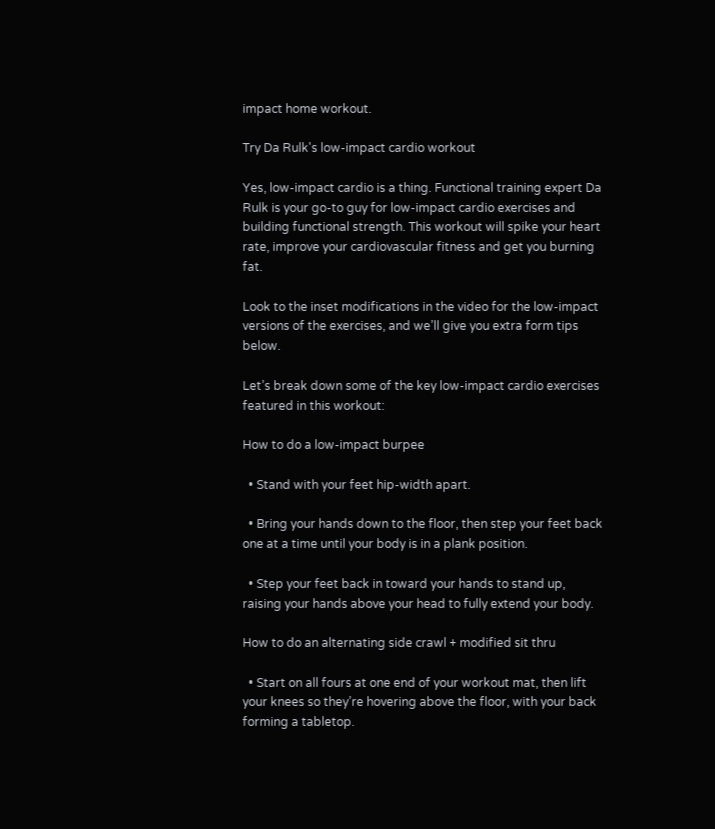impact home workout.

Try Da Rulk's low-impact cardio workout

Yes, low-impact cardio is a thing. Functional training expert Da Rulk is your go-to guy for low-impact cardio exercises and building functional strength. This workout will spike your heart rate, improve your cardiovascular fitness and get you burning fat.

Look to the inset modifications in the video for the low-impact versions of the exercises, and we’ll give you extra form tips below.

Let’s break down some of the key low-impact cardio exercises featured in this workout:

How to do a low-impact burpee

  • Stand with your feet hip-width apart.

  • Bring your hands down to the floor, then step your feet back one at a time until your body is in a plank position.

  • Step your feet back in toward your hands to stand up, raising your hands above your head to fully extend your body.

How to do an alternating side crawl + modified sit thru

  • Start on all fours at one end of your workout mat, then lift your knees so they’re hovering above the floor, with your back forming a tabletop.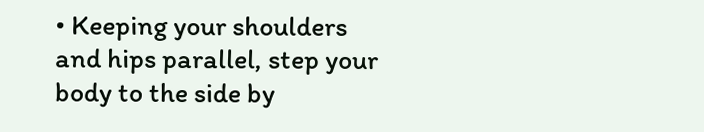• Keeping your shoulders and hips parallel, step your body to the side by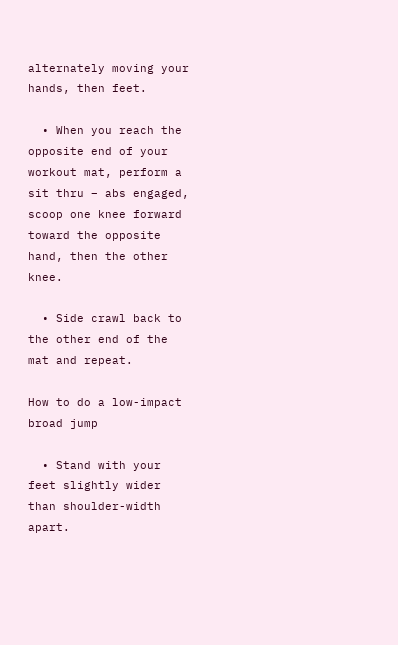alternately moving your hands, then feet.

  • When you reach the opposite end of your workout mat, perform a sit thru – abs engaged, scoop one knee forward toward the opposite hand, then the other knee.

  • Side crawl back to the other end of the mat and repeat.

How to do a low-impact broad jump

  • Stand with your feet slightly wider than shoulder-width apart.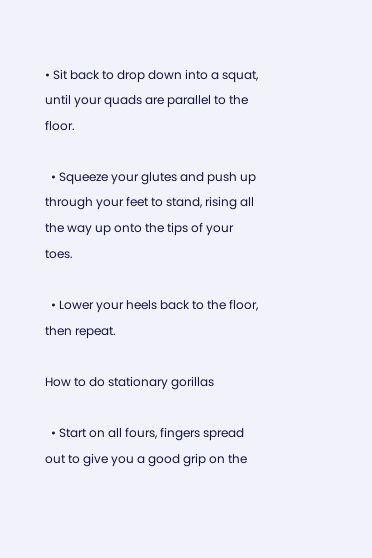• Sit back to drop down into a squat, until your quads are parallel to the floor.

  • Squeeze your glutes and push up through your feet to stand, rising all the way up onto the tips of your toes.

  • Lower your heels back to the floor, then repeat.

How to do stationary gorillas

  • Start on all fours, fingers spread out to give you a good grip on the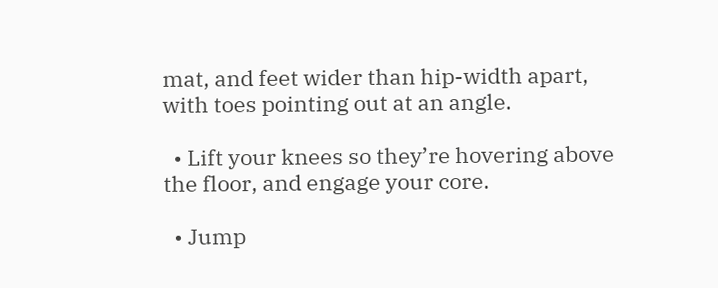mat, and feet wider than hip-width apart, with toes pointing out at an angle.

  • Lift your knees so they’re hovering above the floor, and engage your core.

  • Jump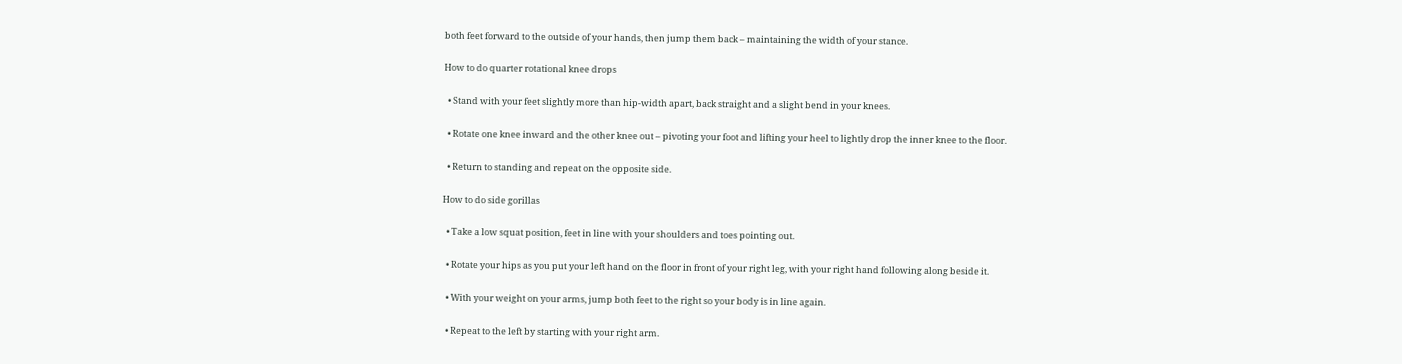both feet forward to the outside of your hands, then jump them back – maintaining the width of your stance.

How to do quarter rotational knee drops

  • Stand with your feet slightly more than hip-width apart, back straight and a slight bend in your knees.

  • Rotate one knee inward and the other knee out – pivoting your foot and lifting your heel to lightly drop the inner knee to the floor.

  • Return to standing and repeat on the opposite side.

How to do side gorillas

  • Take a low squat position, feet in line with your shoulders and toes pointing out.

  • Rotate your hips as you put your left hand on the floor in front of your right leg, with your right hand following along beside it.

  • With your weight on your arms, jump both feet to the right so your body is in line again.

  • Repeat to the left by starting with your right arm.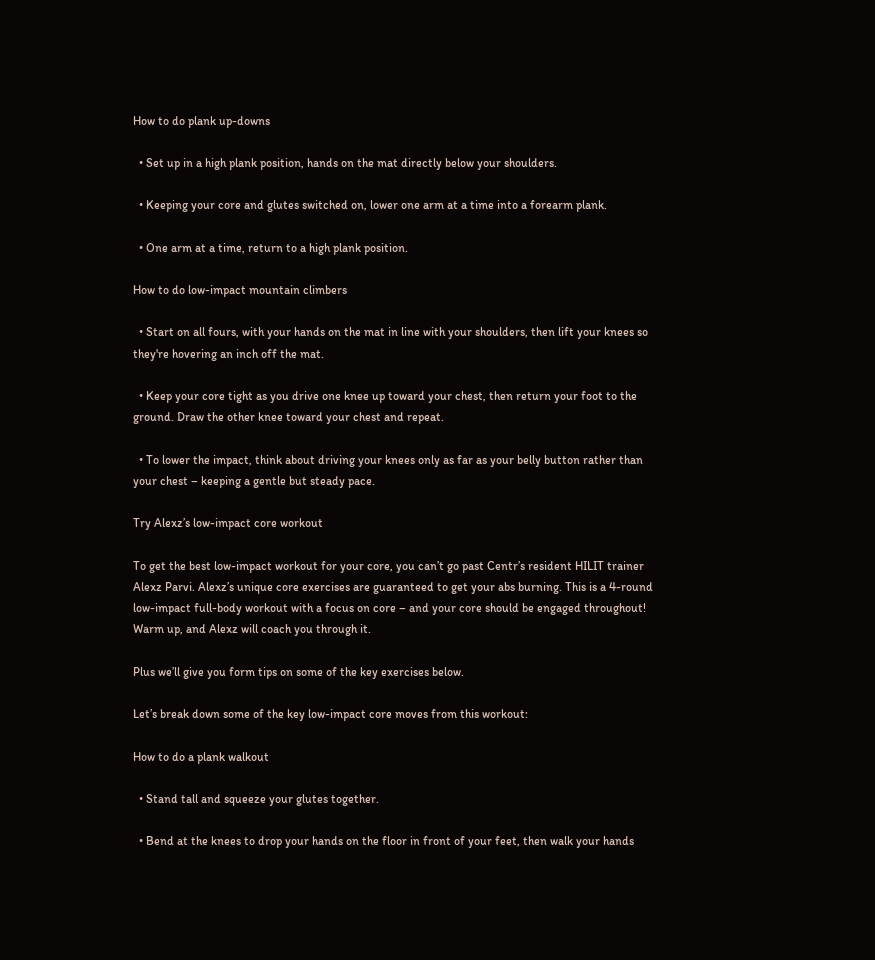How to do plank up-downs

  • Set up in a high plank position, hands on the mat directly below your shoulders.

  • Keeping your core and glutes switched on, lower one arm at a time into a forearm plank.

  • One arm at a time, return to a high plank position.

How to do low-impact mountain climbers

  • Start on all fours, with your hands on the mat in line with your shoulders, then lift your knees so they're hovering an inch off the mat.

  • Keep your core tight as you drive one knee up toward your chest, then return your foot to the ground. Draw the other knee toward your chest and repeat.

  • To lower the impact, think about driving your knees only as far as your belly button rather than your chest – keeping a gentle but steady pace.

Try Alexz’s low-impact core workout

To get the best low-impact workout for your core, you can’t go past Centr’s resident HILIT trainer Alexz Parvi. Alexz’s unique core exercises are guaranteed to get your abs burning. This is a 4-round low-impact full-body workout with a focus on core – and your core should be engaged throughout! Warm up, and Alexz will coach you through it.

Plus we’ll give you form tips on some of the key exercises below.

Let’s break down some of the key low-impact core moves from this workout:

How to do a plank walkout

  • Stand tall and squeeze your glutes together.

  • Bend at the knees to drop your hands on the floor in front of your feet, then walk your hands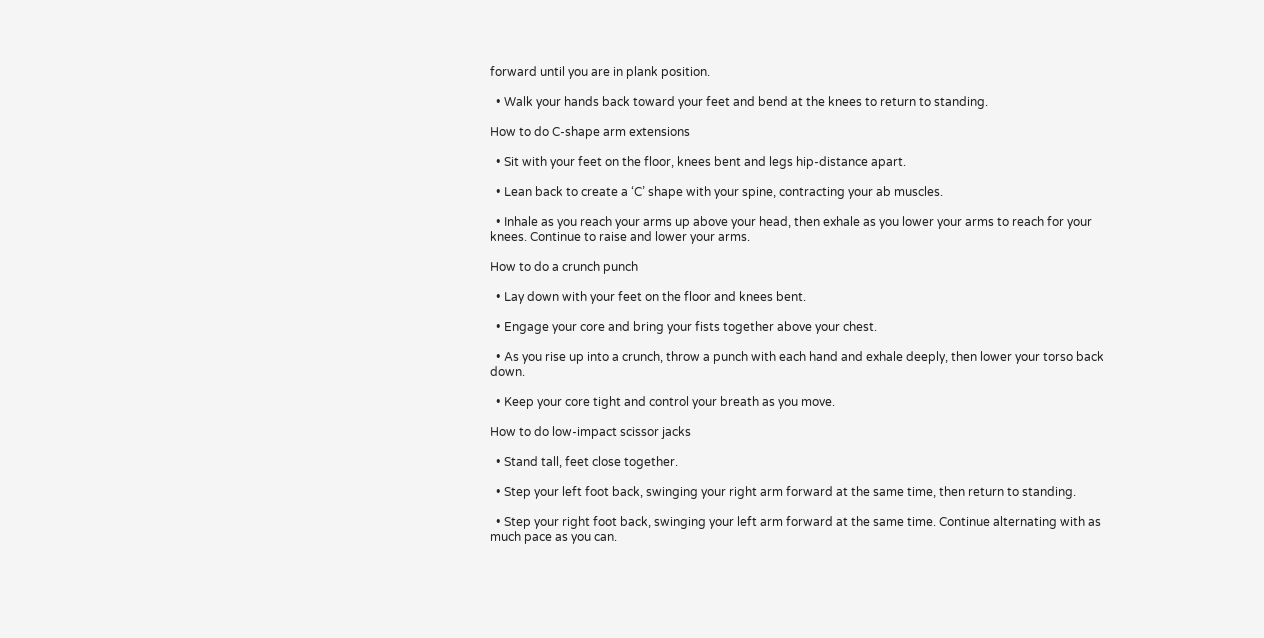forward until you are in plank position.

  • Walk your hands back toward your feet and bend at the knees to return to standing.

How to do C-shape arm extensions

  • Sit with your feet on the floor, knees bent and legs hip-distance apart.

  • Lean back to create a ‘C’ shape with your spine, contracting your ab muscles.

  • Inhale as you reach your arms up above your head, then exhale as you lower your arms to reach for your knees. Continue to raise and lower your arms.

How to do a crunch punch

  • Lay down with your feet on the floor and knees bent.

  • Engage your core and bring your fists together above your chest.

  • As you rise up into a crunch, throw a punch with each hand and exhale deeply, then lower your torso back down.

  • Keep your core tight and control your breath as you move.

How to do low-impact scissor jacks

  • Stand tall, feet close together.

  • Step your left foot back, swinging your right arm forward at the same time, then return to standing.

  • Step your right foot back, swinging your left arm forward at the same time. Continue alternating with as much pace as you can.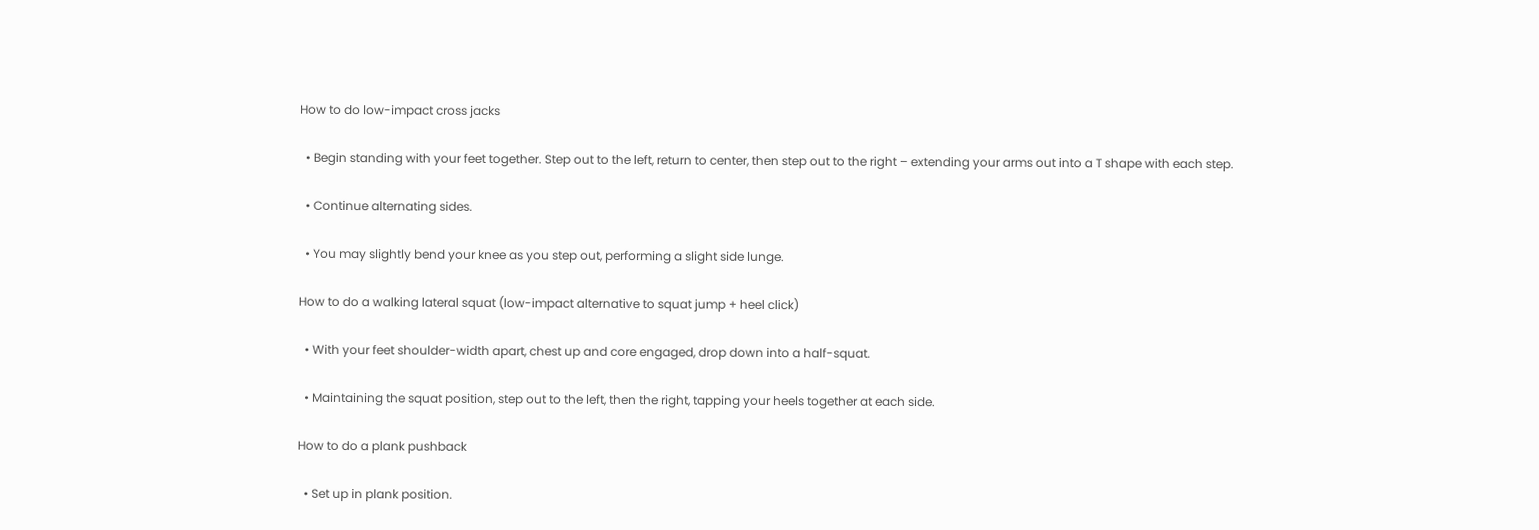How to do low-impact cross jacks

  • Begin standing with your feet together. Step out to the left, return to center, then step out to the right – extending your arms out into a T shape with each step.

  • Continue alternating sides.

  • You may slightly bend your knee as you step out, performing a slight side lunge.

How to do a walking lateral squat (low-impact alternative to squat jump + heel click)

  • With your feet shoulder-width apart, chest up and core engaged, drop down into a half-squat.

  • Maintaining the squat position, step out to the left, then the right, tapping your heels together at each side.

How to do a plank pushback

  • Set up in plank position.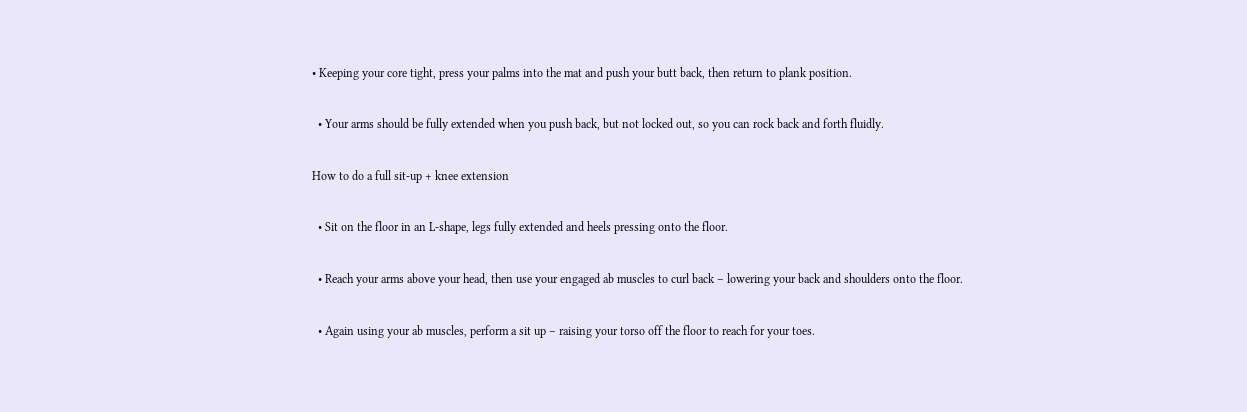• Keeping your core tight, press your palms into the mat and push your butt back, then return to plank position.

  • Your arms should be fully extended when you push back, but not locked out, so you can rock back and forth fluidly.

How to do a full sit-up + knee extension

  • Sit on the floor in an L-shape, legs fully extended and heels pressing onto the floor.

  • Reach your arms above your head, then use your engaged ab muscles to curl back – lowering your back and shoulders onto the floor.

  • Again using your ab muscles, perform a sit up – raising your torso off the floor to reach for your toes.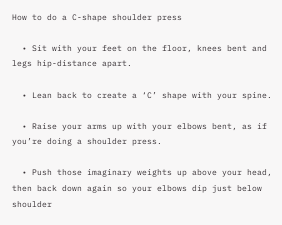How to do a C-shape shoulder press

  • Sit with your feet on the floor, knees bent and legs hip-distance apart.

  • Lean back to create a ‘C’ shape with your spine.

  • Raise your arms up with your elbows bent, as if you’re doing a shoulder press.

  • Push those imaginary weights up above your head, then back down again so your elbows dip just below shoulder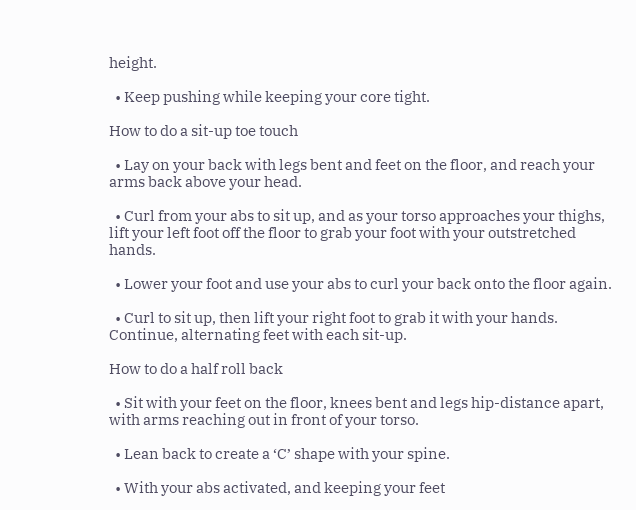height.

  • Keep pushing while keeping your core tight.

How to do a sit-up toe touch

  • Lay on your back with legs bent and feet on the floor, and reach your arms back above your head.

  • Curl from your abs to sit up, and as your torso approaches your thighs, lift your left foot off the floor to grab your foot with your outstretched hands.

  • Lower your foot and use your abs to curl your back onto the floor again.

  • Curl to sit up, then lift your right foot to grab it with your hands. Continue, alternating feet with each sit-up.

How to do a half roll back

  • Sit with your feet on the floor, knees bent and legs hip-distance apart, with arms reaching out in front of your torso.

  • Lean back to create a ‘C’ shape with your spine.

  • With your abs activated, and keeping your feet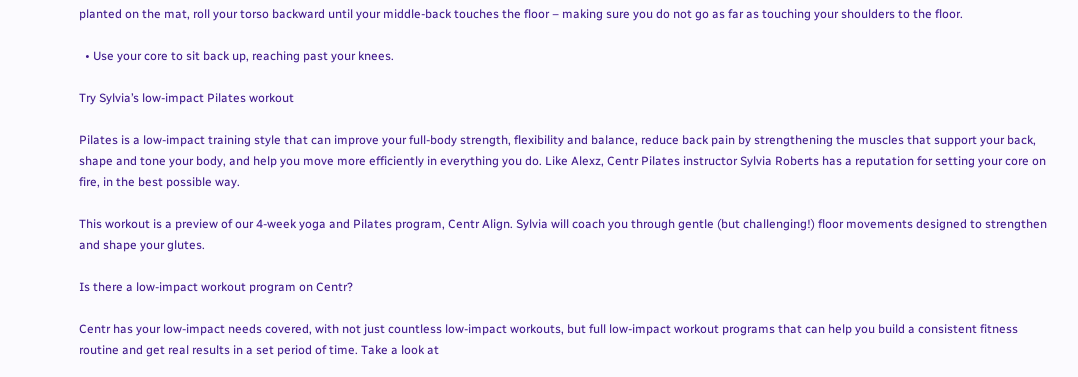planted on the mat, roll your torso backward until your middle-back touches the floor – making sure you do not go as far as touching your shoulders to the floor.

  • Use your core to sit back up, reaching past your knees.

Try Sylvia’s low-impact Pilates workout

Pilates is a low-impact training style that can improve your full-body strength, flexibility and balance, reduce back pain by strengthening the muscles that support your back, shape and tone your body, and help you move more efficiently in everything you do. Like Alexz, Centr Pilates instructor Sylvia Roberts has a reputation for setting your core on fire, in the best possible way.

This workout is a preview of our 4-week yoga and Pilates program, Centr Align. Sylvia will coach you through gentle (but challenging!) floor movements designed to strengthen and shape your glutes.

Is there a low-impact workout program on Centr?

Centr has your low-impact needs covered, with not just countless low-impact workouts, but full low-impact workout programs that can help you build a consistent fitness routine and get real results in a set period of time. Take a look at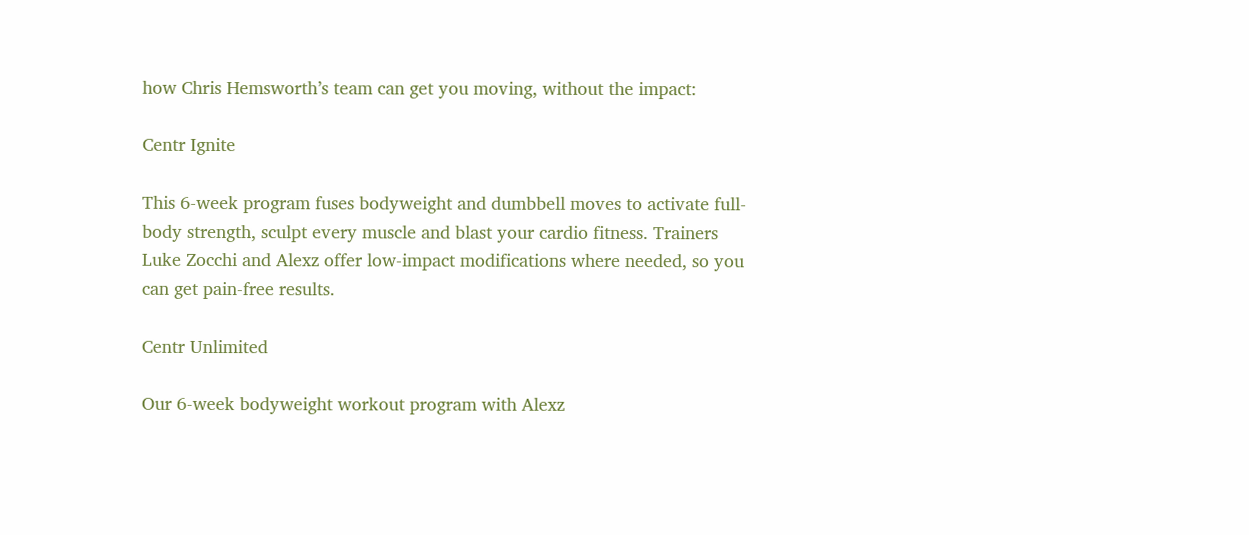how Chris Hemsworth’s team can get you moving, without the impact:

Centr Ignite

This 6-week program fuses bodyweight and dumbbell moves to activate full-body strength, sculpt every muscle and blast your cardio fitness. Trainers Luke Zocchi and Alexz offer low-impact modifications where needed, so you can get pain-free results.

Centr Unlimited

Our 6-week bodyweight workout program with Alexz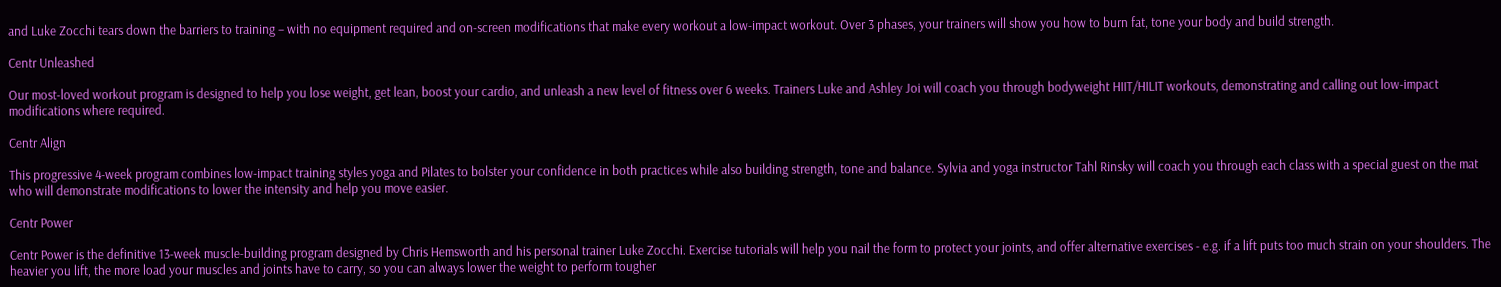and Luke Zocchi tears down the barriers to training – with no equipment required and on-screen modifications that make every workout a low-impact workout. Over 3 phases, your trainers will show you how to burn fat, tone your body and build strength.

Centr Unleashed

Our most-loved workout program is designed to help you lose weight, get lean, boost your cardio, and unleash a new level of fitness over 6 weeks. Trainers Luke and Ashley Joi will coach you through bodyweight HIIT/HILIT workouts, demonstrating and calling out low-impact modifications where required.

Centr Align

This progressive 4-week program combines low-impact training styles yoga and Pilates to bolster your confidence in both practices while also building strength, tone and balance. Sylvia and yoga instructor Tahl Rinsky will coach you through each class with a special guest on the mat who will demonstrate modifications to lower the intensity and help you move easier.

Centr Power

Centr Power is the definitive 13-week muscle-building program designed by Chris Hemsworth and his personal trainer Luke Zocchi. Exercise tutorials will help you nail the form to protect your joints, and offer alternative exercises - e.g. if a lift puts too much strain on your shoulders. The heavier you lift, the more load your muscles and joints have to carry, so you can always lower the weight to perform tougher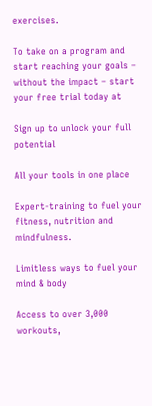exercises.

To take on a program and start reaching your goals – without the impact – start your free trial today at

Sign up to unlock your full potential

All your tools in one place

Expert-training to fuel your fitness, nutrition and mindfulness.

Limitless ways to fuel your mind & body

Access to over 3,000 workouts,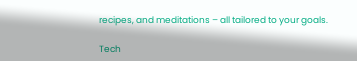recipes, and meditations – all tailored to your goals.

Tech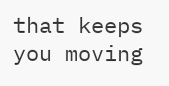that keeps you moving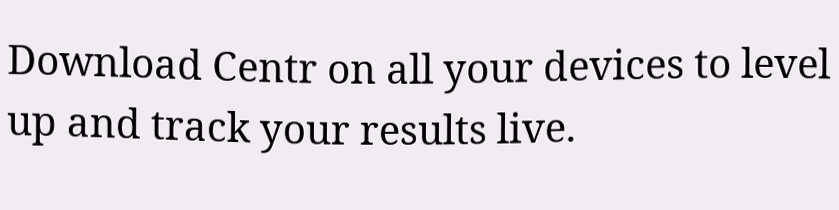Download Centr on all your devices to level up and track your results live.